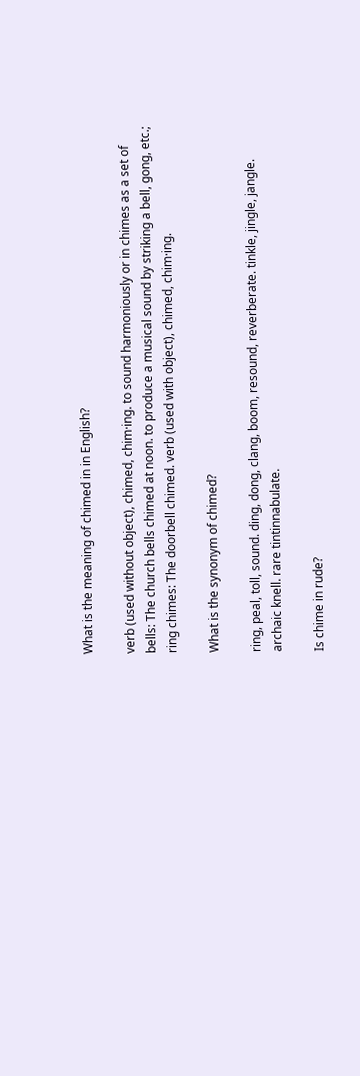What is the meaning of chimed in in English?

verb (used without object), chimed, chim·ing. to sound harmoniously or in chimes as a set of bells: The church bells chimed at noon. to produce a musical sound by striking a bell, gong, etc.; ring chimes: The doorbell chimed. verb (used with object), chimed, chim·ing.

What is the synonym of chimed?

ring, peal, toll, sound. ding, dong, clang, boom, resound, reverberate. tinkle, jingle, jangle. archaic knell. rare tintinnabulate.

Is chime in rude?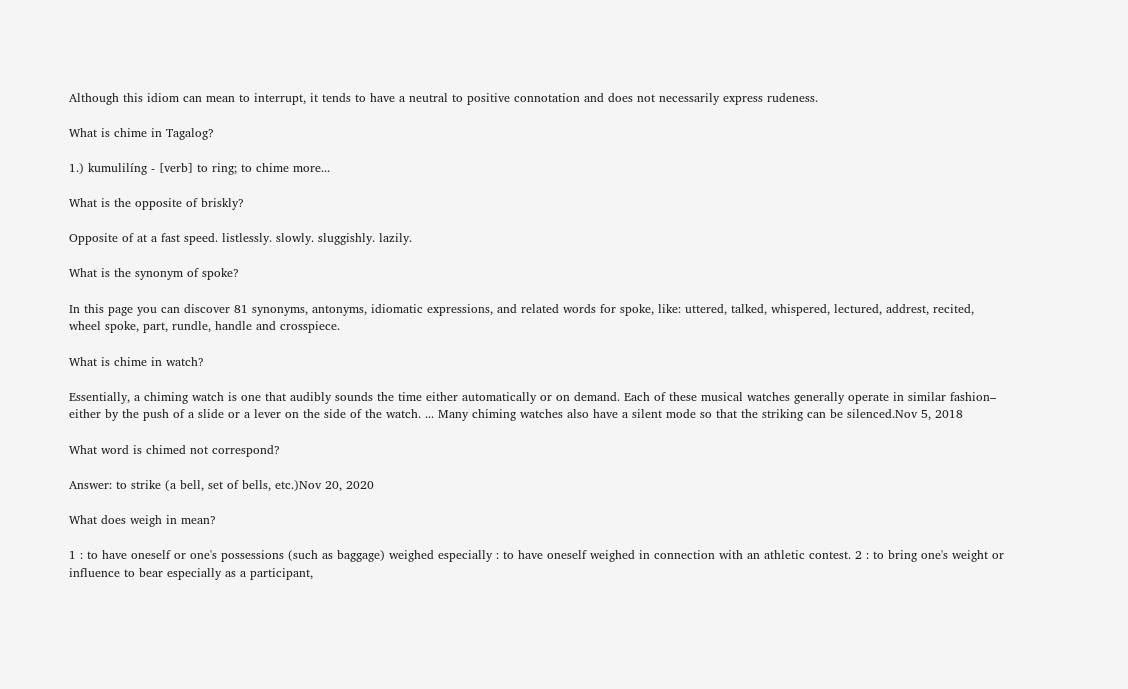Although this idiom can mean to interrupt, it tends to have a neutral to positive connotation and does not necessarily express rudeness.

What is chime in Tagalog?

1.) kumulilíng - [verb] to ring; to chime more...

What is the opposite of briskly?

Opposite of at a fast speed. listlessly. slowly. sluggishly. lazily.

What is the synonym of spoke?

In this page you can discover 81 synonyms, antonyms, idiomatic expressions, and related words for spoke, like: uttered, talked, whispered, lectured, addrest, recited, wheel spoke, part, rundle, handle and crosspiece.

What is chime in watch?

Essentially, a chiming watch is one that audibly sounds the time either automatically or on demand. Each of these musical watches generally operate in similar fashion– either by the push of a slide or a lever on the side of the watch. ... Many chiming watches also have a silent mode so that the striking can be silenced.Nov 5, 2018

What word is chimed not correspond?

Answer: to strike (a bell, set of bells, etc.)Nov 20, 2020

What does weigh in mean?

1 : to have oneself or one's possessions (such as baggage) weighed especially : to have oneself weighed in connection with an athletic contest. 2 : to bring one's weight or influence to bear especially as a participant,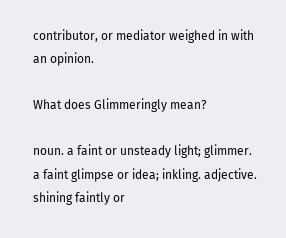contributor, or mediator weighed in with an opinion.

What does Glimmeringly mean?

noun. a faint or unsteady light; glimmer. a faint glimpse or idea; inkling. adjective. shining faintly or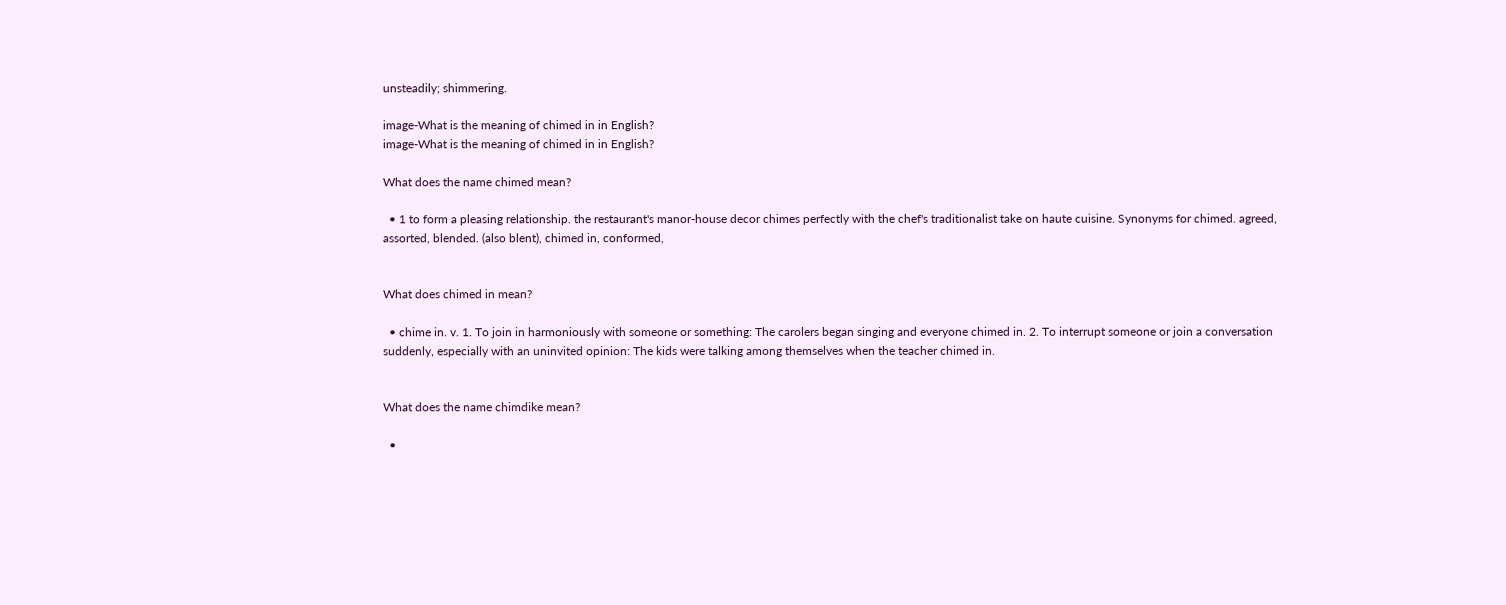unsteadily; shimmering.

image-What is the meaning of chimed in in English?
image-What is the meaning of chimed in in English?

What does the name chimed mean?

  • 1 to form a pleasing relationship. the restaurant's manor-house decor chimes perfectly with the chef's traditionalist take on haute cuisine. Synonyms for chimed. agreed, assorted, blended. (also blent), chimed in, conformed,


What does chimed in mean?

  • chime in. v. 1. To join in harmoniously with someone or something: The carolers began singing and everyone chimed in. 2. To interrupt someone or join a conversation suddenly, especially with an uninvited opinion: The kids were talking among themselves when the teacher chimed in.


What does the name chimdike mean?

  •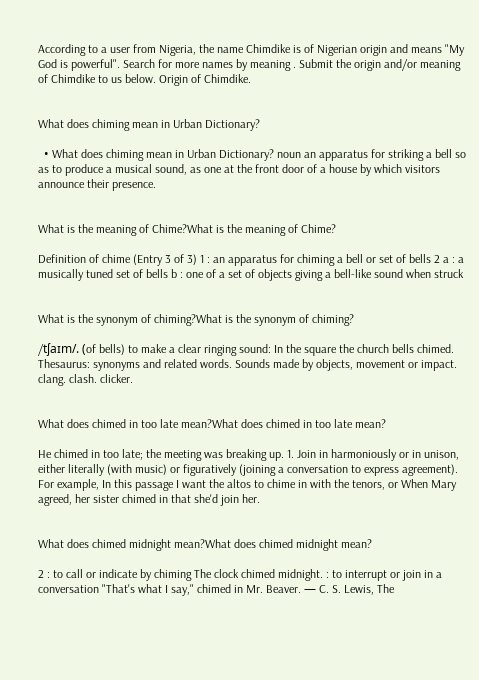According to a user from Nigeria, the name Chimdike is of Nigerian origin and means "My God is powerful". Search for more names by meaning . Submit the origin and/or meaning of Chimdike to us below. Origin of Chimdike.


What does chiming mean in Urban Dictionary?

  • What does chiming mean in Urban Dictionary? noun an apparatus for striking a bell so as to produce a musical sound, as one at the front door of a house by which visitors announce their presence.


What is the meaning of Chime?What is the meaning of Chime?

Definition of chime (Entry 3 of 3) 1 : an apparatus for chiming a bell or set of bells 2 a : a musically tuned set of bells b : one of a set of objects giving a bell-like sound when struck


What is the synonym of chiming?What is the synonym of chiming?

/tʃaɪm/. (of bells) to make a clear ringing sound: In the square the church bells chimed. Thesaurus: synonyms and related words. Sounds made by objects, movement or impact. clang. clash. clicker.


What does chimed in too late mean?What does chimed in too late mean?

He chimed in too late; the meeting was breaking up. 1. Join in harmoniously or in unison, either literally (with music) or figuratively (joining a conversation to express agreement). For example, In this passage I want the altos to chime in with the tenors, or When Mary agreed, her sister chimed in that she'd join her.


What does chimed midnight mean?What does chimed midnight mean?

2 : to call or indicate by chiming The clock chimed midnight. : to interrupt or join in a conversation "That's what I say," chimed in Mr. Beaver. — C. S. Lewis, The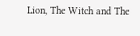Lion, The Witch and The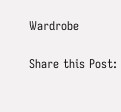Wardrobe

Share this Post: